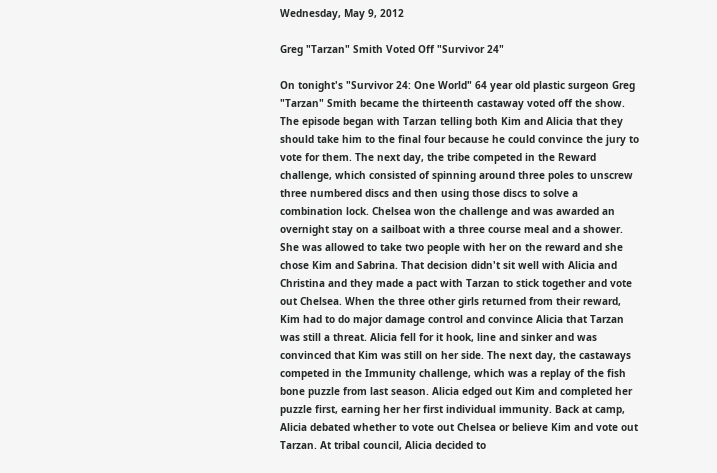Wednesday, May 9, 2012

Greg "Tarzan" Smith Voted Off "Survivor 24"

On tonight's "Survivor 24: One World" 64 year old plastic surgeon Greg "Tarzan" Smith became the thirteenth castaway voted off the show. The episode began with Tarzan telling both Kim and Alicia that they should take him to the final four because he could convince the jury to vote for them. The next day, the tribe competed in the Reward challenge, which consisted of spinning around three poles to unscrew three numbered discs and then using those discs to solve a combination lock. Chelsea won the challenge and was awarded an overnight stay on a sailboat with a three course meal and a shower. She was allowed to take two people with her on the reward and she chose Kim and Sabrina. That decision didn't sit well with Alicia and Christina and they made a pact with Tarzan to stick together and vote out Chelsea. When the three other girls returned from their reward, Kim had to do major damage control and convince Alicia that Tarzan was still a threat. Alicia fell for it hook, line and sinker and was convinced that Kim was still on her side. The next day, the castaways competed in the Immunity challenge, which was a replay of the fish bone puzzle from last season. Alicia edged out Kim and completed her puzzle first, earning her her first individual immunity. Back at camp, Alicia debated whether to vote out Chelsea or believe Kim and vote out Tarzan. At tribal council, Alicia decided to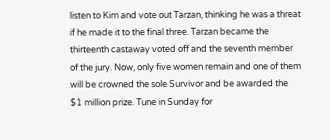listen to Kim and vote out Tarzan, thinking he was a threat if he made it to the final three. Tarzan became the thirteenth castaway voted off and the seventh member of the jury. Now, only five women remain and one of them will be crowned the sole Survivor and be awarded the $1 million prize. Tune in Sunday for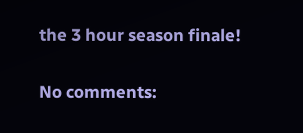the 3 hour season finale!

No comments: